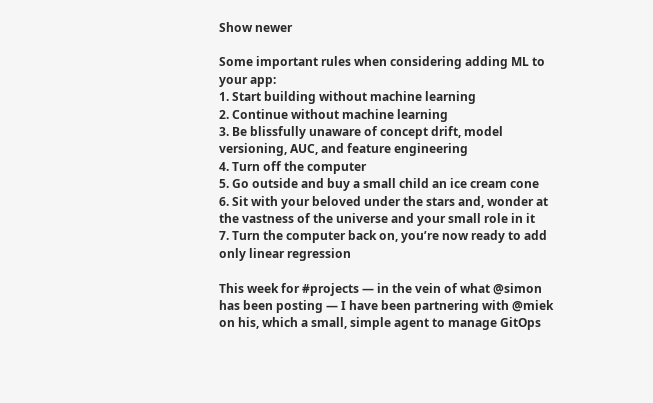Show newer

Some important rules when considering adding ML to your app:
1. Start building without machine learning
2. Continue without machine learning
3. Be blissfully unaware of concept drift, model versioning, AUC, and feature engineering
4. Turn off the computer
5. Go outside and buy a small child an ice cream cone
6. Sit with your beloved under the stars and, wonder at the vastness of the universe and your small role in it
7. Turn the computer back on, you’re now ready to add only linear regression

This week for #projects — in the vein of what @simon has been posting — I have been partnering with @miek on his, which a small, simple agent to manage GitOps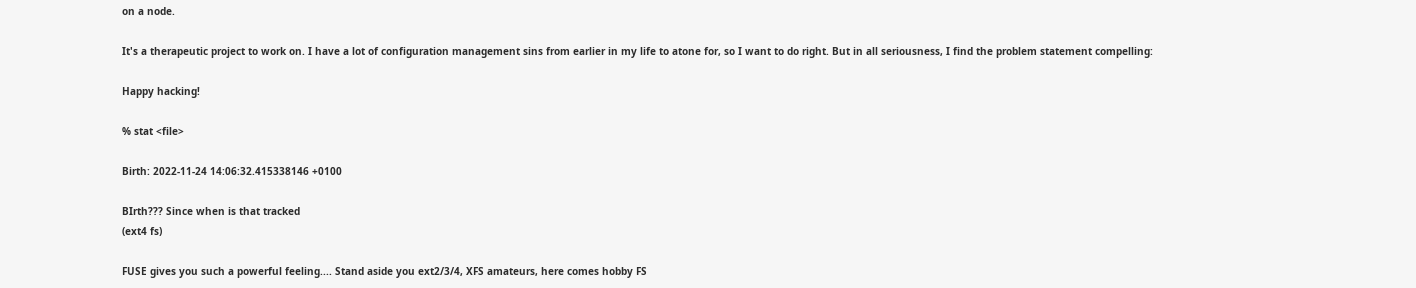on a node.

It's a therapeutic project to work on. I have a lot of configuration management sins from earlier in my life to atone for, so I want to do right. But in all seriousness, I find the problem statement compelling:

Happy hacking!

% stat <file>

Birth: 2022-11-24 14:06:32.415338146 +0100

BIrth??? Since when is that tracked
(ext4 fs)

FUSE gives you such a powerful feeling.... Stand aside you ext2/3/4, XFS amateurs, here comes hobby FS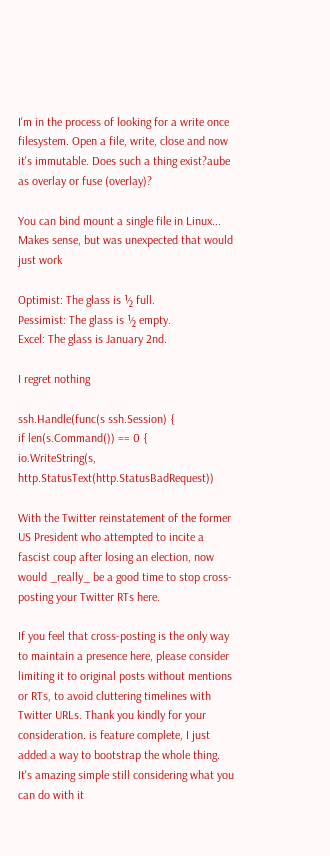I'm in the process of looking for a write once filesystem. Open a file, write, close and now it's immutable. Does such a thing exist?aube as overlay or fuse (overlay)?

You can bind mount a single file in Linux... Makes sense, but was unexpected that would just work

Optimist: The glass is ½ full.
Pessimist: The glass is ½ empty.
Excel: The glass is January 2nd.

I regret nothing

ssh.Handle(func(s ssh.Session) {
if len(s.Command()) == 0 {
io.WriteString(s, http.StatusText(http.StatusBadRequest))

With the Twitter reinstatement of the former US President who attempted to incite a fascist coup after losing an election, now would _really_ be a good time to stop cross-posting your Twitter RTs here.

If you feel that cross-posting is the only way to maintain a presence here, please consider limiting it to original posts without mentions or RTs, to avoid cluttering timelines with Twitter URLs. Thank you kindly for your consideration. is feature complete, I just added a way to bootstrap the whole thing.
It's amazing simple still considering what you can do with it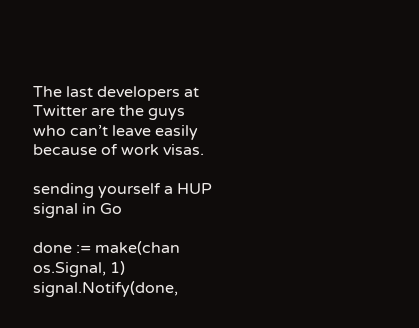The last developers at Twitter are the guys who can’t leave easily because of work visas.

sending yourself a HUP signal in Go

done := make(chan os.Signal, 1)
signal.Notify(done,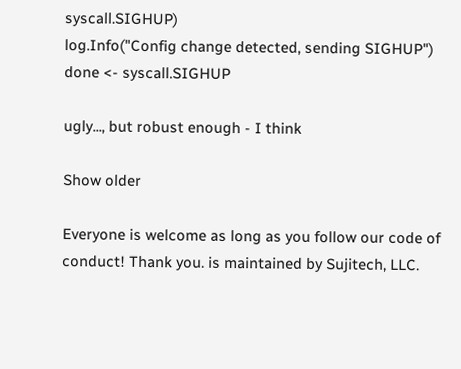syscall.SIGHUP)
log.Info("Config change detected, sending SIGHUP")
done <- syscall.SIGHUP

ugly..., but robust enough - I think

Show older

Everyone is welcome as long as you follow our code of conduct! Thank you. is maintained by Sujitech, LLC.